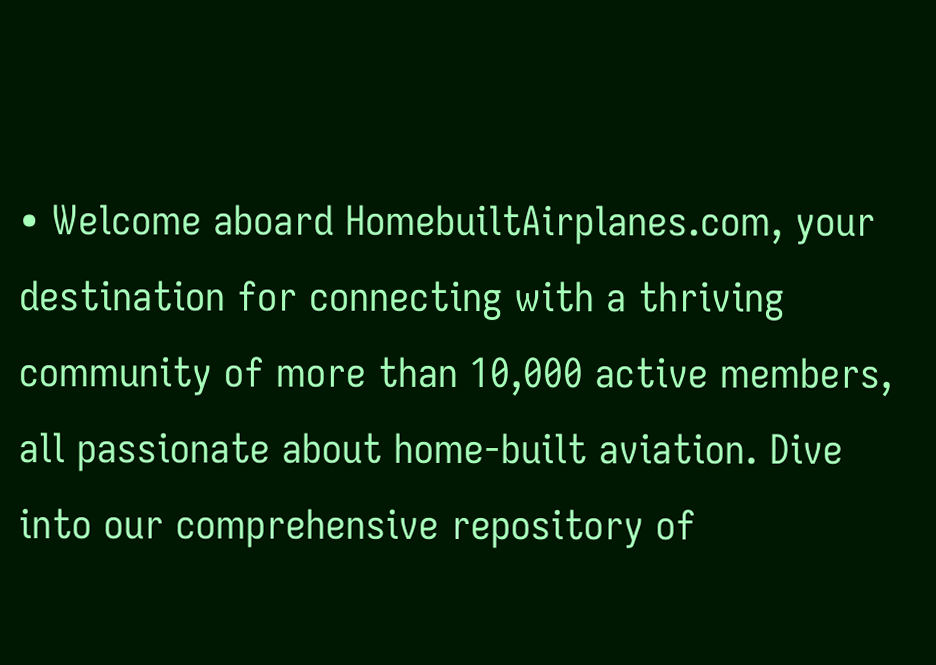• Welcome aboard HomebuiltAirplanes.com, your destination for connecting with a thriving community of more than 10,000 active members, all passionate about home-built aviation. Dive into our comprehensive repository of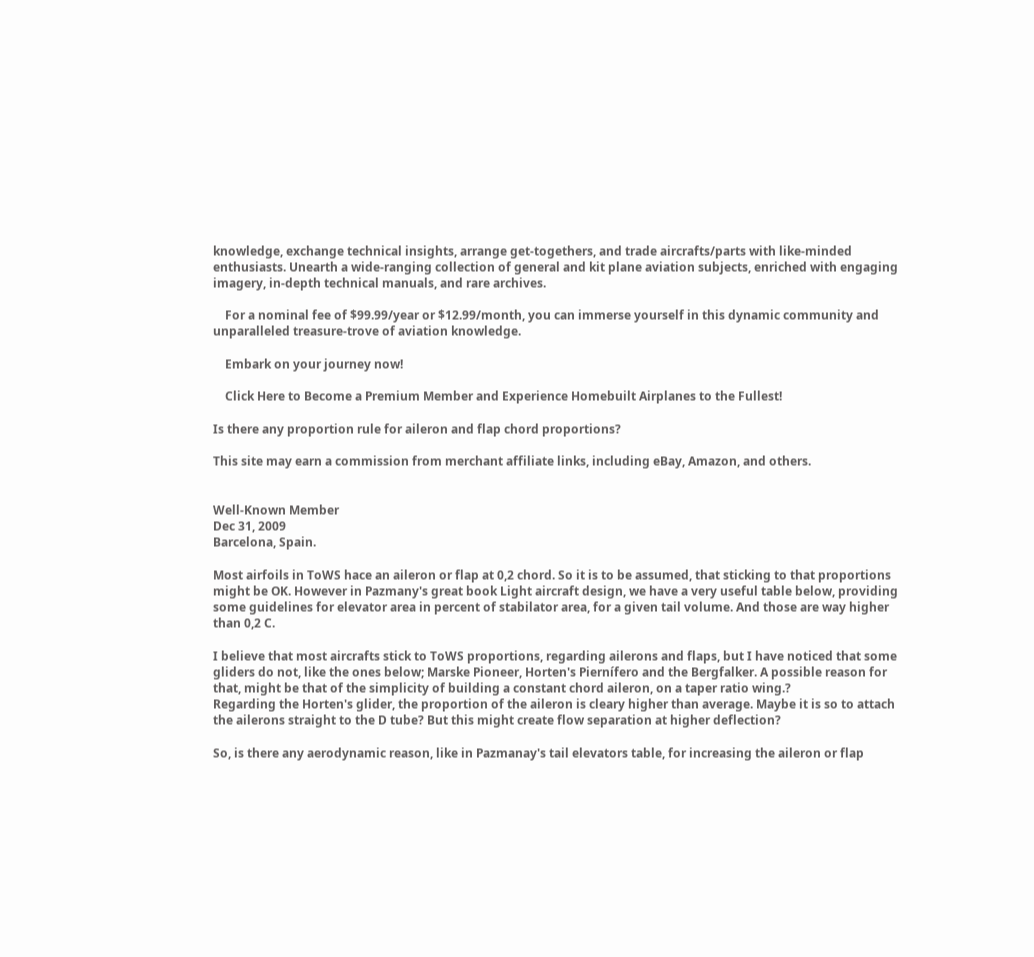knowledge, exchange technical insights, arrange get-togethers, and trade aircrafts/parts with like-minded enthusiasts. Unearth a wide-ranging collection of general and kit plane aviation subjects, enriched with engaging imagery, in-depth technical manuals, and rare archives.

    For a nominal fee of $99.99/year or $12.99/month, you can immerse yourself in this dynamic community and unparalleled treasure-trove of aviation knowledge.

    Embark on your journey now!

    Click Here to Become a Premium Member and Experience Homebuilt Airplanes to the Fullest!

Is there any proportion rule for aileron and flap chord proportions?

This site may earn a commission from merchant affiliate links, including eBay, Amazon, and others.


Well-Known Member
Dec 31, 2009
Barcelona, Spain.

Most airfoils in ToWS hace an aileron or flap at 0,2 chord. So it is to be assumed, that sticking to that proportions might be OK. However in Pazmany's great book Light aircraft design, we have a very useful table below, providing some guidelines for elevator area in percent of stabilator area, for a given tail volume. And those are way higher than 0,2 C.

I believe that most aircrafts stick to ToWS proportions, regarding ailerons and flaps, but I have noticed that some gliders do not, like the ones below; Marske Pioneer, Horten's Piernífero and the Bergfalker. A possible reason for that, might be that of the simplicity of building a constant chord aileron, on a taper ratio wing.?
Regarding the Horten's glider, the proportion of the aileron is cleary higher than average. Maybe it is so to attach the ailerons straight to the D tube? But this might create flow separation at higher deflection?

So, is there any aerodynamic reason, like in Pazmanay's tail elevators table, for increasing the aileron or flap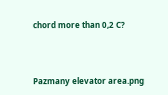chord more than 0,2 C?



Pazmany elevator area.png